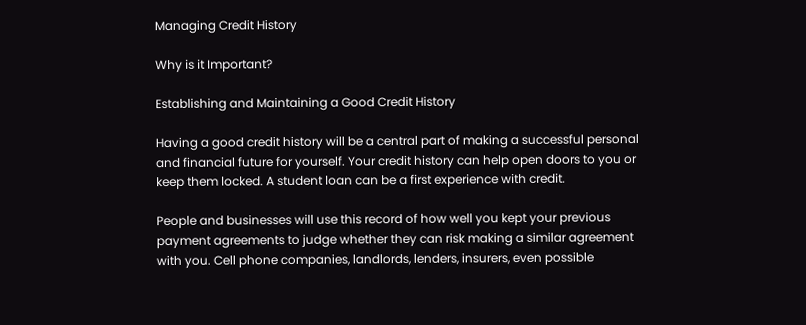Managing Credit History

Why is it Important?

Establishing and Maintaining a Good Credit History

Having a good credit history will be a central part of making a successful personal and financial future for yourself. Your credit history can help open doors to you or keep them locked. A student loan can be a first experience with credit.

People and businesses will use this record of how well you kept your previous payment agreements to judge whether they can risk making a similar agreement with you. Cell phone companies, landlords, lenders, insurers, even possible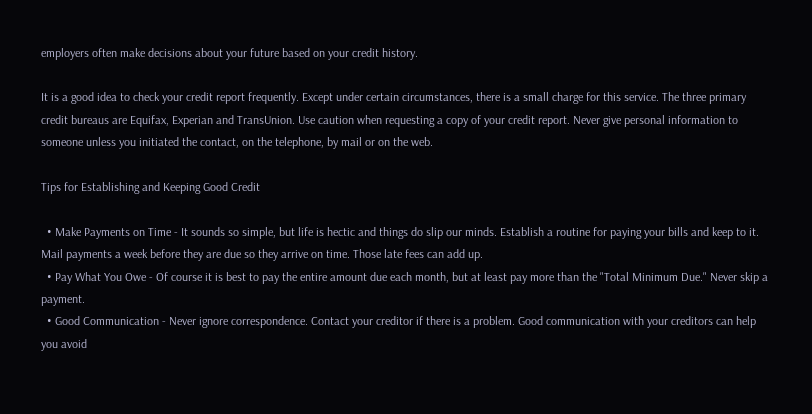employers often make decisions about your future based on your credit history.

It is a good idea to check your credit report frequently. Except under certain circumstances, there is a small charge for this service. The three primary credit bureaus are Equifax, Experian and TransUnion. Use caution when requesting a copy of your credit report. Never give personal information to someone unless you initiated the contact, on the telephone, by mail or on the web.

Tips for Establishing and Keeping Good Credit

  • Make Payments on Time - It sounds so simple, but life is hectic and things do slip our minds. Establish a routine for paying your bills and keep to it. Mail payments a week before they are due so they arrive on time. Those late fees can add up.
  • Pay What You Owe - Of course it is best to pay the entire amount due each month, but at least pay more than the "Total Minimum Due." Never skip a payment.
  • Good Communication - Never ignore correspondence. Contact your creditor if there is a problem. Good communication with your creditors can help you avoid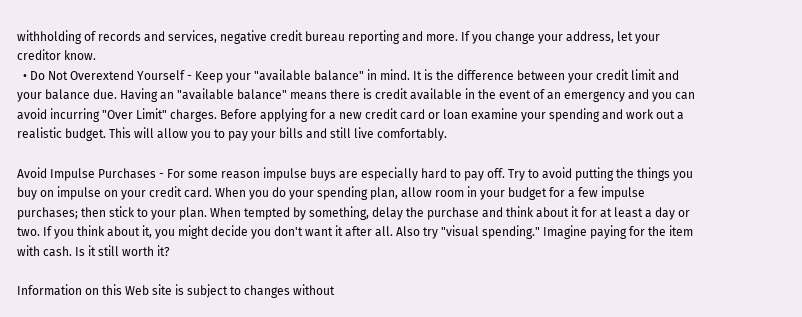withholding of records and services, negative credit bureau reporting and more. If you change your address, let your creditor know.
  • Do Not Overextend Yourself - Keep your "available balance" in mind. It is the difference between your credit limit and your balance due. Having an "available balance" means there is credit available in the event of an emergency and you can avoid incurring "Over Limit" charges. Before applying for a new credit card or loan examine your spending and work out a realistic budget. This will allow you to pay your bills and still live comfortably.

Avoid Impulse Purchases - For some reason impulse buys are especially hard to pay off. Try to avoid putting the things you buy on impulse on your credit card. When you do your spending plan, allow room in your budget for a few impulse purchases; then stick to your plan. When tempted by something, delay the purchase and think about it for at least a day or two. If you think about it, you might decide you don't want it after all. Also try "visual spending." Imagine paying for the item with cash. Is it still worth it?

Information on this Web site is subject to changes without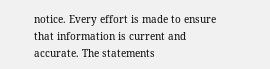notice. Every effort is made to ensure that information is current and accurate. The statements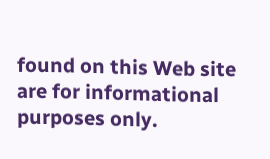found on this Web site are for informational purposes only.